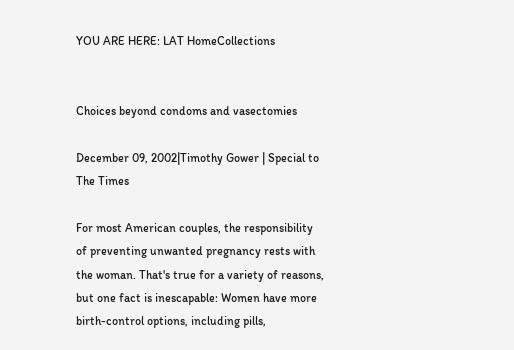YOU ARE HERE: LAT HomeCollections


Choices beyond condoms and vasectomies

December 09, 2002|Timothy Gower | Special to The Times

For most American couples, the responsibility of preventing unwanted pregnancy rests with the woman. That's true for a variety of reasons, but one fact is inescapable: Women have more birth-control options, including pills,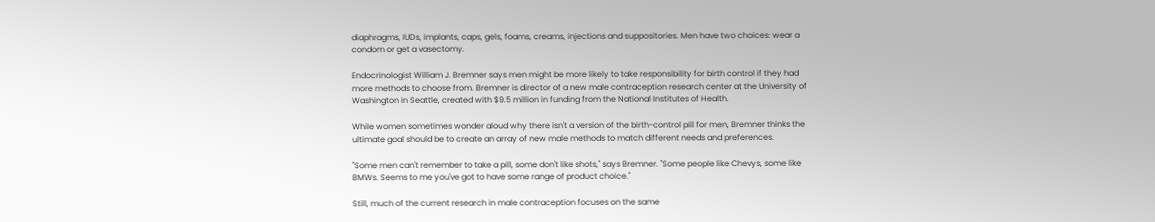diaphragms, IUDs, implants, caps, gels, foams, creams, injections and suppositories. Men have two choices: wear a condom or get a vasectomy.

Endocrinologist William J. Bremner says men might be more likely to take responsibility for birth control if they had more methods to choose from. Bremner is director of a new male contraception research center at the University of Washington in Seattle, created with $9.5 million in funding from the National Institutes of Health.

While women sometimes wonder aloud why there isn't a version of the birth-control pill for men, Bremner thinks the ultimate goal should be to create an array of new male methods to match different needs and preferences.

"Some men can't remember to take a pill, some don't like shots," says Bremner. "Some people like Chevys, some like BMWs. Seems to me you've got to have some range of product choice."

Still, much of the current research in male contraception focuses on the same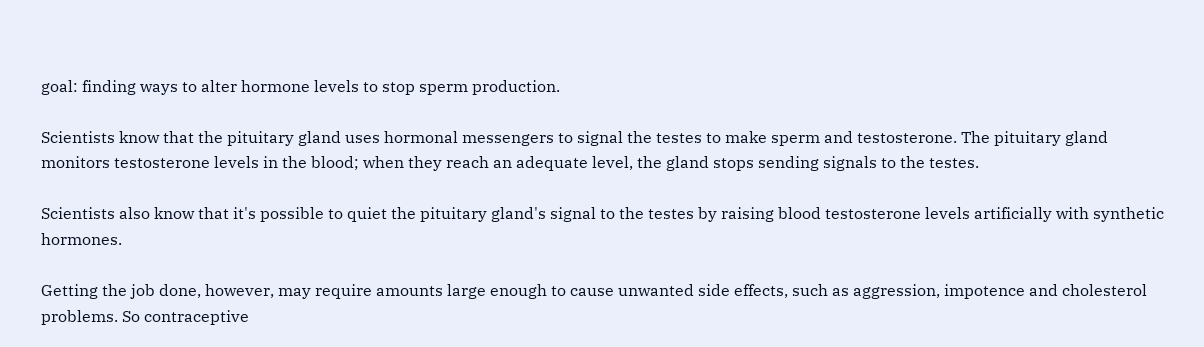goal: finding ways to alter hormone levels to stop sperm production.

Scientists know that the pituitary gland uses hormonal messengers to signal the testes to make sperm and testosterone. The pituitary gland monitors testosterone levels in the blood; when they reach an adequate level, the gland stops sending signals to the testes.

Scientists also know that it's possible to quiet the pituitary gland's signal to the testes by raising blood testosterone levels artificially with synthetic hormones.

Getting the job done, however, may require amounts large enough to cause unwanted side effects, such as aggression, impotence and cholesterol problems. So contraceptive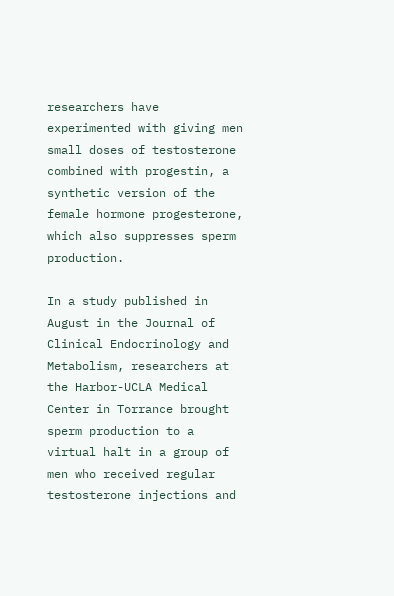researchers have experimented with giving men small doses of testosterone combined with progestin, a synthetic version of the female hormone progesterone, which also suppresses sperm production.

In a study published in August in the Journal of Clinical Endocrinology and Metabolism, researchers at the Harbor-UCLA Medical Center in Torrance brought sperm production to a virtual halt in a group of men who received regular testosterone injections and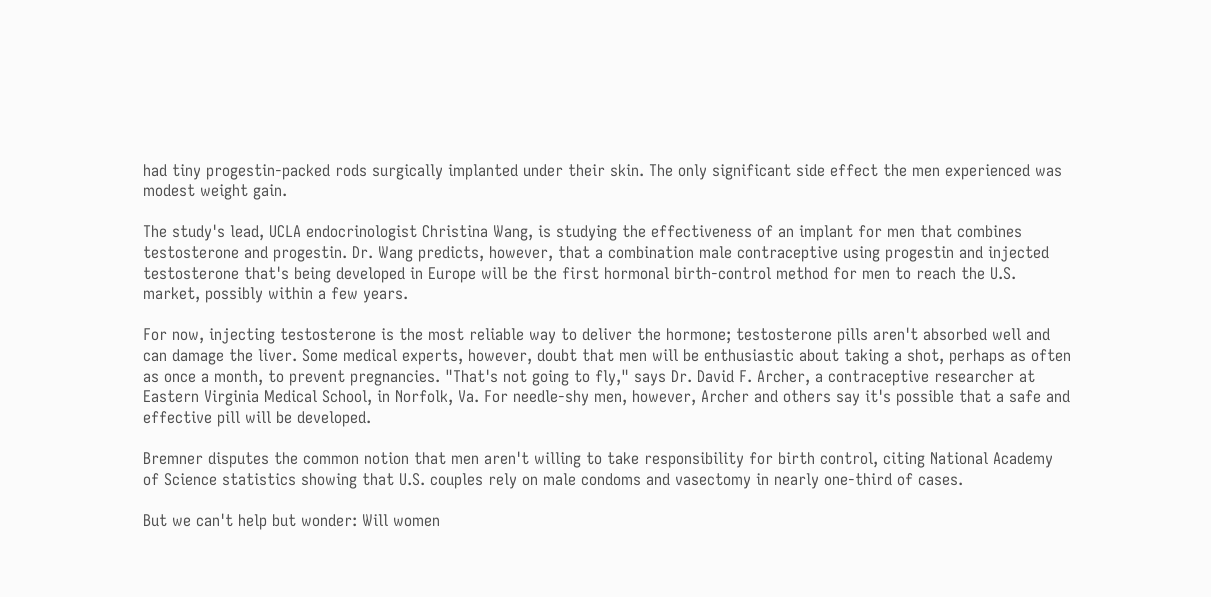had tiny progestin-packed rods surgically implanted under their skin. The only significant side effect the men experienced was modest weight gain.

The study's lead, UCLA endocrinologist Christina Wang, is studying the effectiveness of an implant for men that combines testosterone and progestin. Dr. Wang predicts, however, that a combination male contraceptive using progestin and injected testosterone that's being developed in Europe will be the first hormonal birth-control method for men to reach the U.S. market, possibly within a few years.

For now, injecting testosterone is the most reliable way to deliver the hormone; testosterone pills aren't absorbed well and can damage the liver. Some medical experts, however, doubt that men will be enthusiastic about taking a shot, perhaps as often as once a month, to prevent pregnancies. "That's not going to fly," says Dr. David F. Archer, a contraceptive researcher at Eastern Virginia Medical School, in Norfolk, Va. For needle-shy men, however, Archer and others say it's possible that a safe and effective pill will be developed.

Bremner disputes the common notion that men aren't willing to take responsibility for birth control, citing National Academy of Science statistics showing that U.S. couples rely on male condoms and vasectomy in nearly one-third of cases.

But we can't help but wonder: Will women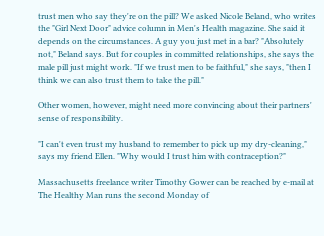trust men who say they're on the pill? We asked Nicole Beland, who writes the "Girl Next Door" advice column in Men's Health magazine. She said it depends on the circumstances. A guy you just met in a bar? "Absolutely not," Beland says. But for couples in committed relationships, she says the male pill just might work. "If we trust men to be faithful," she says, "then I think we can also trust them to take the pill."

Other women, however, might need more convincing about their partners' sense of responsibility.

"I can't even trust my husband to remember to pick up my dry-cleaning," says my friend Ellen. "Why would I trust him with contraception?"

Massachusetts freelance writer Timothy Gower can be reached by e-mail at The Healthy Man runs the second Monday of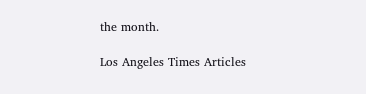the month.

Los Angeles Times Articles